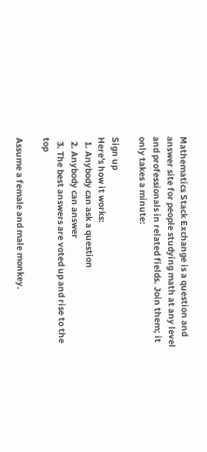Mathematics Stack Exchange is a question and answer site for people studying math at any level and professionals in related fields. Join them; it only takes a minute:

Sign up
Here's how it works:
  1. Anybody can ask a question
  2. Anybody can answer
  3. The best answers are voted up and rise to the top

Assume a female and male monkey.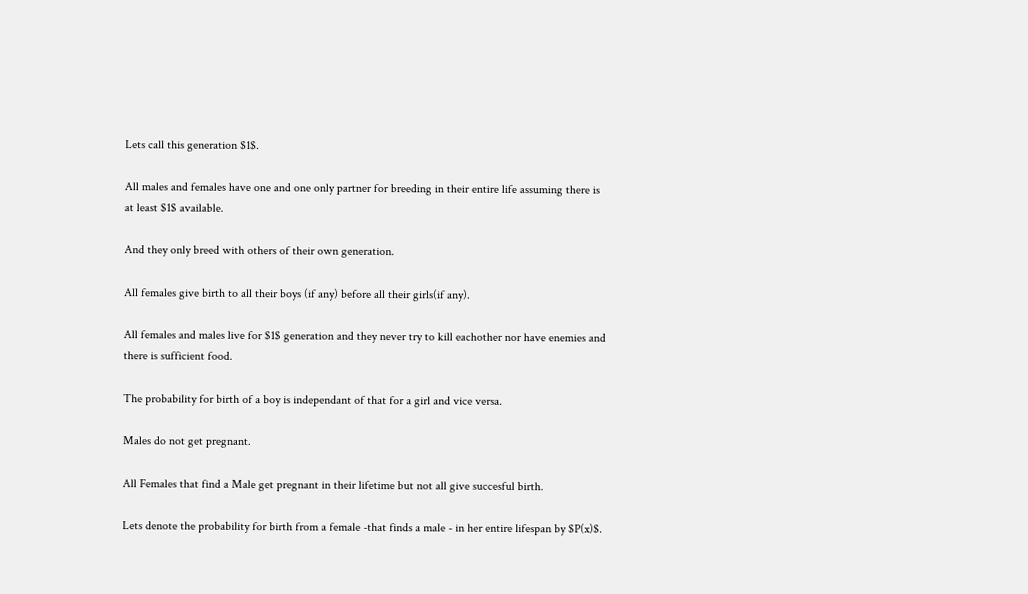Lets call this generation $1$.

All males and females have one and one only partner for breeding in their entire life assuming there is at least $1$ available.

And they only breed with others of their own generation.

All females give birth to all their boys (if any) before all their girls(if any).

All females and males live for $1$ generation and they never try to kill eachother nor have enemies and there is sufficient food.

The probability for birth of a boy is independant of that for a girl and vice versa.

Males do not get pregnant.

All Females that find a Male get pregnant in their lifetime but not all give succesful birth.

Lets denote the probability for birth from a female -that finds a male - in her entire lifespan by $P(x)$.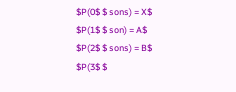$P(0$ $ sons) = X$
$P(1$ $ son) = A$
$P(2$ $ sons) = B$
$P(3$ $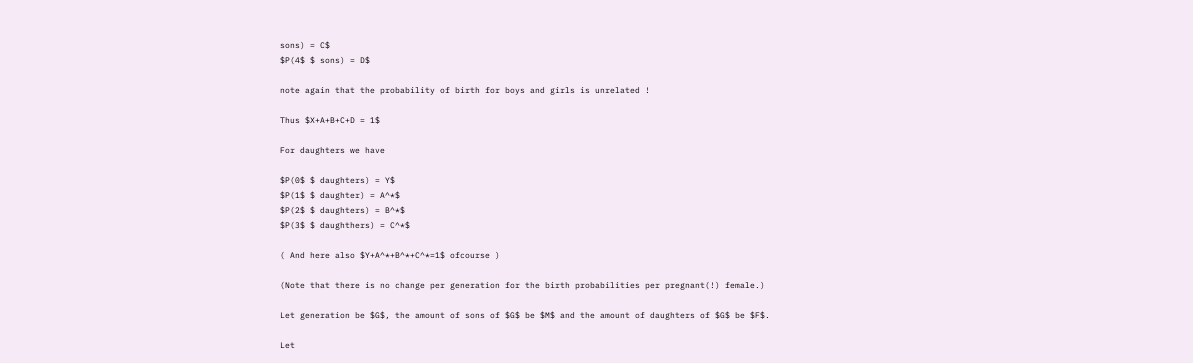sons) = C$
$P(4$ $ sons) = D$

note again that the probability of birth for boys and girls is unrelated !

Thus $X+A+B+C+D = 1$

For daughters we have

$P(0$ $ daughters) = Y$
$P(1$ $ daughter) = A^*$
$P(2$ $ daughters) = B^*$
$P(3$ $ daughthers) = C^*$

( And here also $Y+A^*+B^*+C^*=1$ ofcourse )

(Note that there is no change per generation for the birth probabilities per pregnant(!) female.)

Let generation be $G$, the amount of sons of $G$ be $M$ and the amount of daughters of $G$ be $F$.

Let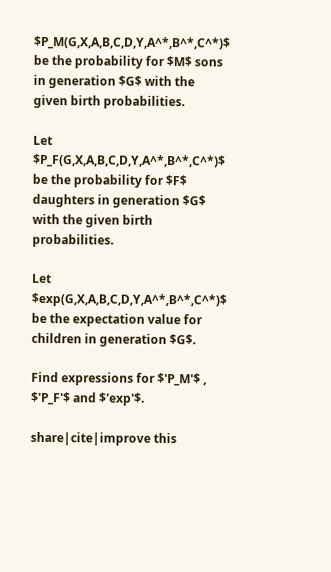$P_M(G,X,A,B,C,D,Y,A^*,B^*,C^*)$ be the probability for $M$ sons in generation $G$ with the given birth probabilities.

Let $P_F(G,X,A,B,C,D,Y,A^*,B^*,C^*)$ be the probability for $F$ daughters in generation $G$ with the given birth probabilities.

Let $exp(G,X,A,B,C,D,Y,A^*,B^*,C^*)$ be the expectation value for children in generation $G$.

Find expressions for $'P_M'$ , $'P_F'$ and $'exp'$.

share|cite|improve this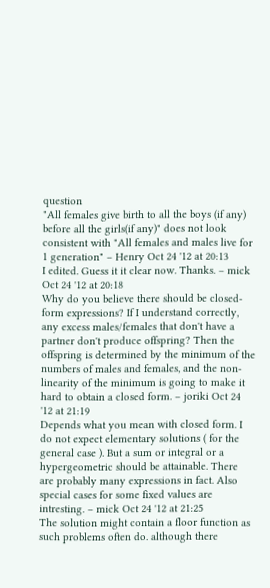question
"All females give birth to all the boys (if any) before all the girls(if any)" does not look consistent with "All females and males live for 1 generation" – Henry Oct 24 '12 at 20:13
I edited. Guess it it clear now. Thanks. – mick Oct 24 '12 at 20:18
Why do you believe there should be closed-form expressions? If I understand correctly, any excess males/females that don't have a partner don't produce offspring? Then the offspring is determined by the minimum of the numbers of males and females, and the non-linearity of the minimum is going to make it hard to obtain a closed form. – joriki Oct 24 '12 at 21:19
Depends what you mean with closed form. I do not expect elementary solutions ( for the general case ). But a sum or integral or a hypergeometric should be attainable. There are probably many expressions in fact. Also special cases for some fixed values are intresting. – mick Oct 24 '12 at 21:25
The solution might contain a floor function as such problems often do. although there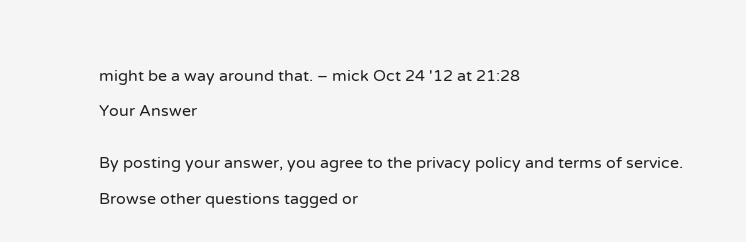might be a way around that. – mick Oct 24 '12 at 21:28

Your Answer


By posting your answer, you agree to the privacy policy and terms of service.

Browse other questions tagged or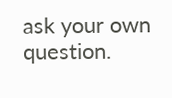ask your own question.